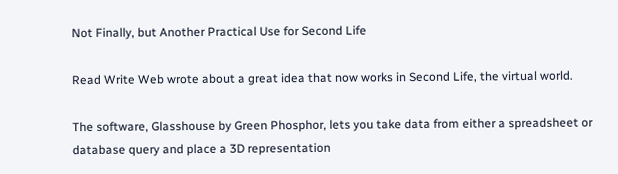Not Finally, but Another Practical Use for Second Life

Read Write Web wrote about a great idea that now works in Second Life, the virtual world.

The software, Glasshouse by Green Phosphor, lets you take data from either a spreadsheet or database query and place a 3D representation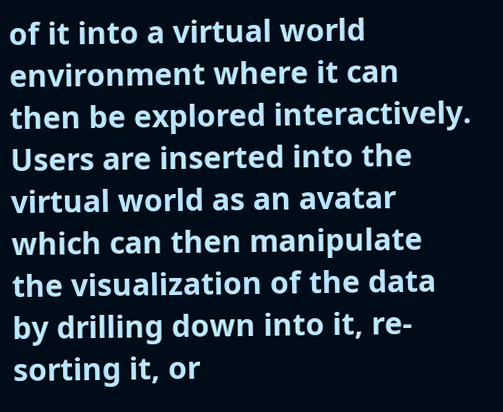of it into a virtual world environment where it can then be explored interactively. Users are inserted into the virtual world as an avatar which can then manipulate the visualization of the data by drilling down into it, re-sorting it, or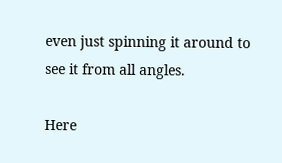even just spinning it around to see it from all angles.

Here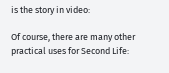is the story in video:

Of course, there are many other practical uses for Second Life: